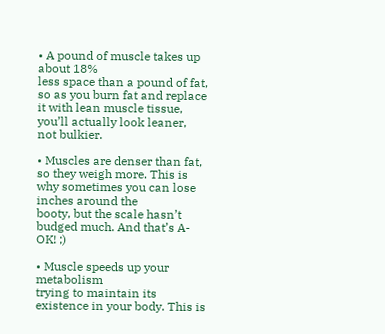• A pound of muscle takes up about 18%
less space than a pound of fat, so as you burn fat and replace it with lean muscle tissue, you’ll actually look leaner,
not bulkier.

• Muscles are denser than fat, so they weigh more. This is why sometimes you can lose inches around the
booty, but the scale hasn’t budged much. And that’s A-OK! ;)

• Muscle speeds up your metabolism
trying to maintain its existence in your body. This is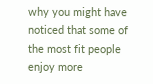why you might have
noticed that some of the most fit people enjoy more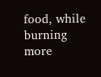food, while burning more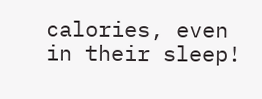calories, even in their sleep!